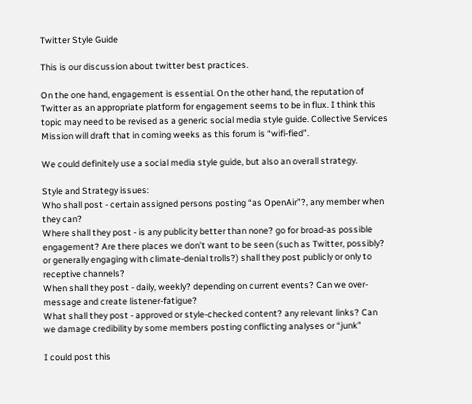Twitter Style Guide

This is our discussion about twitter best practices.

On the one hand, engagement is essential. On the other hand, the reputation of Twitter as an appropriate platform for engagement seems to be in flux. I think this topic may need to be revised as a generic social media style guide. Collective Services Mission will draft that in coming weeks as this forum is “wifi-fied”.

We could definitely use a social media style guide, but also an overall strategy.

Style and Strategy issues:
Who shall post - certain assigned persons posting “as OpenAir”?, any member when they can?
Where shall they post - is any publicity better than none? go for broad-as possible engagement? Are there places we don’t want to be seen (such as Twitter, possibly? or generally engaging with climate-denial trolls?) shall they post publicly or only to receptive channels?
When shall they post - daily, weekly? depending on current events? Can we over-message and create listener-fatigue?
What shall they post - approved or style-checked content? any relevant links? Can we damage credibility by some members posting conflicting analyses or “junk”

I could post this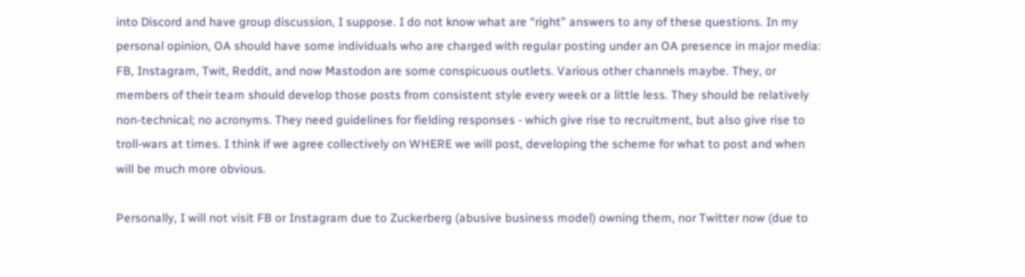into Discord and have group discussion, I suppose. I do not know what are “right” answers to any of these questions. In my personal opinion, OA should have some individuals who are charged with regular posting under an OA presence in major media: FB, Instagram, Twit, Reddit, and now Mastodon are some conspicuous outlets. Various other channels maybe. They, or members of their team should develop those posts from consistent style every week or a little less. They should be relatively non-technical; no acronyms. They need guidelines for fielding responses - which give rise to recruitment, but also give rise to troll-wars at times. I think if we agree collectively on WHERE we will post, developing the scheme for what to post and when will be much more obvious.

Personally, I will not visit FB or Instagram due to Zuckerberg (abusive business model) owning them, nor Twitter now (due to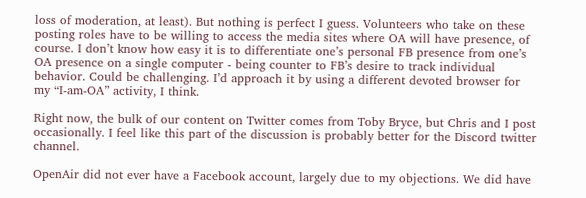loss of moderation, at least). But nothing is perfect I guess. Volunteers who take on these posting roles have to be willing to access the media sites where OA will have presence, of course. I don’t know how easy it is to differentiate one’s personal FB presence from one’s OA presence on a single computer - being counter to FB’s desire to track individual behavior. Could be challenging. I’d approach it by using a different devoted browser for my “I-am-OA” activity, I think.

Right now, the bulk of our content on Twitter comes from Toby Bryce, but Chris and I post occasionally. I feel like this part of the discussion is probably better for the Discord twitter channel.

OpenAir did not ever have a Facebook account, largely due to my objections. We did have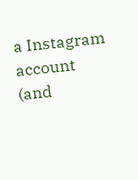a Instagram account (and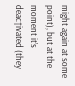might again at some point), but at the moment it’s deac†ivated (they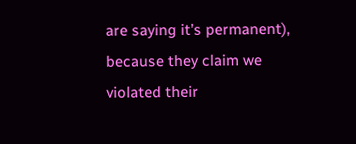are saying it’s permanent), because they claim we violated their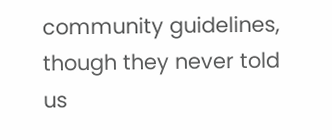community guidelines, though they never told us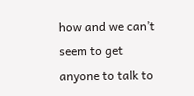how and we can’t seem to get anyone to talk to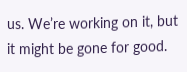us. We’re working on it, but it might be gone for good.